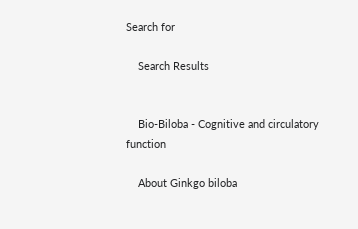Search for

    Search Results


    Bio-Biloba - Cognitive and circulatory function

    About Ginkgo biloba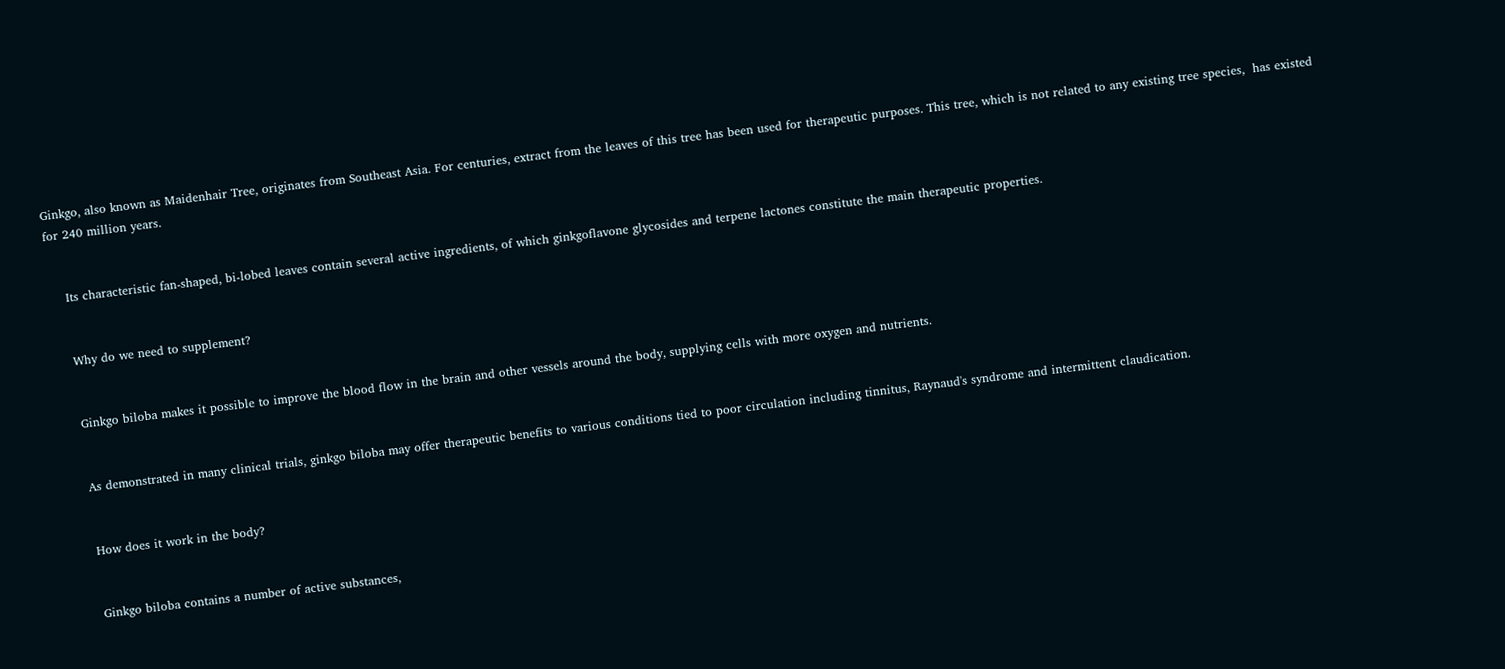Ginkgo, also known as Maidenhair Tree, originates from Southeast Asia. For centuries, extract from the leaves of this tree has been used for therapeutic purposes. This tree, which is not related to any existing tree species,  has existed for 240 million years.


    Its characteristic fan-shaped, bi-lobed leaves contain several active ingredients, of which ginkgoflavone glycosides and terpene lactones constitute the main therapeutic properties.


    Why do we need to supplement?


    Ginkgo biloba makes it possible to improve the blood flow in the brain and other vessels around the body, supplying cells with more oxygen and nutrients.


    As demonstrated in many clinical trials, ginkgo biloba may offer therapeutic benefits to various conditions tied to poor circulation including tinnitus, Raynaud's syndrome and intermittent claudication.


    How does it work in the body?


    Ginkgo biloba contains a number of active substances,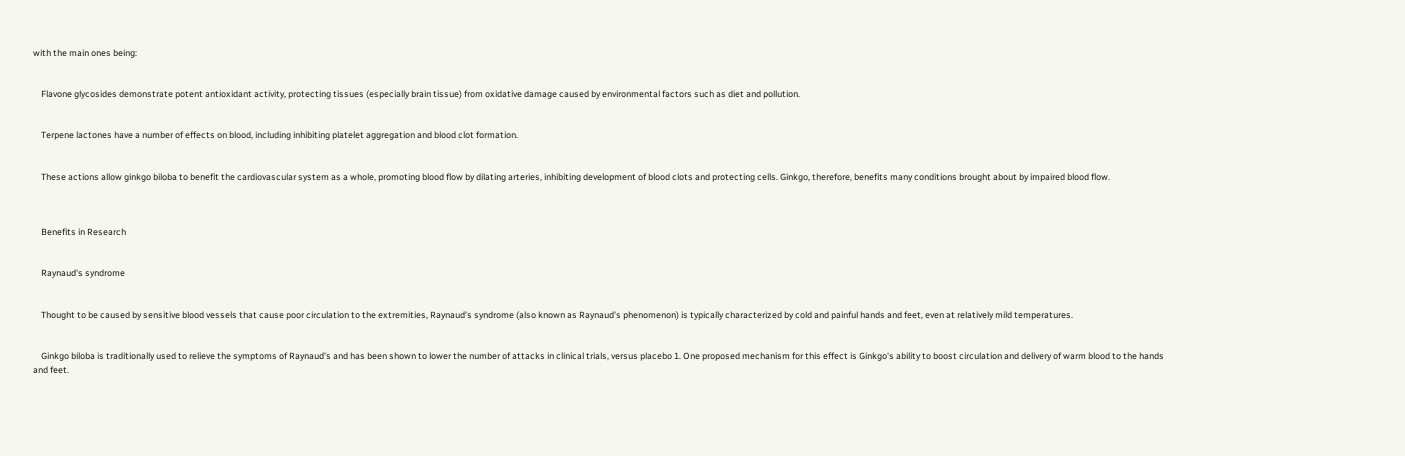with the main ones being:


    Flavone glycosides demonstrate potent antioxidant activity, protecting tissues (especially brain tissue) from oxidative damage caused by environmental factors such as diet and pollution.


    Terpene lactones have a number of effects on blood, including inhibiting platelet aggregation and blood clot formation.


    These actions allow ginkgo biloba to benefit the cardiovascular system as a whole, promoting blood flow by dilating arteries, inhibiting development of blood clots and protecting cells. Ginkgo, therefore, benefits many conditions brought about by impaired blood flow.



    Benefits in Research


    Raynaud's syndrome


    Thought to be caused by sensitive blood vessels that cause poor circulation to the extremities, Raynaud’s syndrome (also known as Raynaud's phenomenon) is typically characterized by cold and painful hands and feet, even at relatively mild temperatures.


    Ginkgo biloba is traditionally used to relieve the symptoms of Raynaud's and has been shown to lower the number of attacks in clinical trials, versus placebo 1. One proposed mechanism for this effect is Ginkgo's ability to boost circulation and delivery of warm blood to the hands and feet.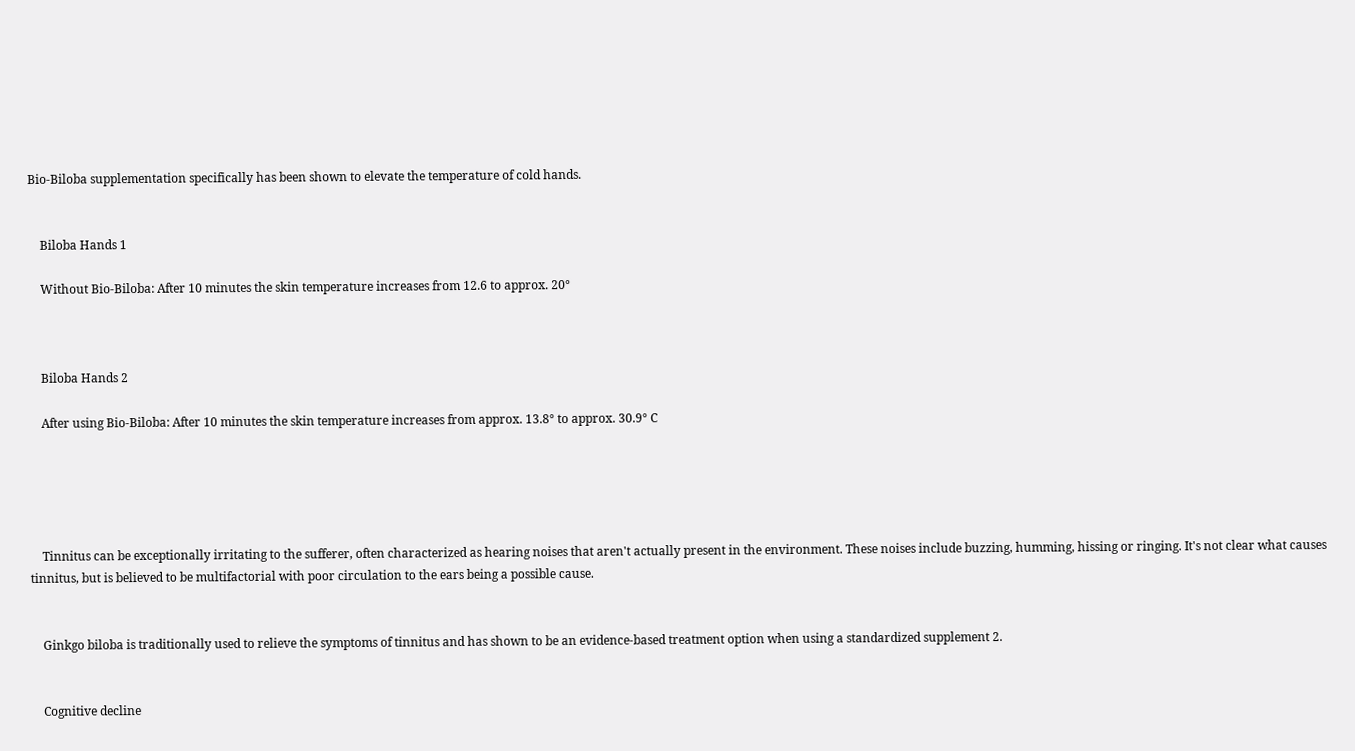Bio-Biloba supplementation specifically has been shown to elevate the temperature of cold hands.


    Biloba Hands 1

    Without Bio-Biloba: After 10 minutes the skin temperature increases from 12.6 to approx. 20°



    Biloba Hands 2

    After using Bio-Biloba: After 10 minutes the skin temperature increases from approx. 13.8° to approx. 30.9° C





    Tinnitus can be exceptionally irritating to the sufferer, often characterized as hearing noises that aren't actually present in the environment. These noises include buzzing, humming, hissing or ringing. It's not clear what causes tinnitus, but is believed to be multifactorial with poor circulation to the ears being a possible cause.


    Ginkgo biloba is traditionally used to relieve the symptoms of tinnitus and has shown to be an evidence-based treatment option when using a standardized supplement 2.


    Cognitive decline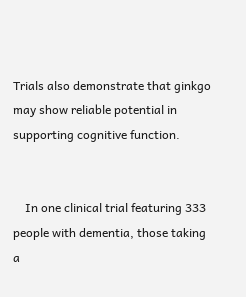Trials also demonstrate that ginkgo may show reliable potential in supporting cognitive function.


    In one clinical trial featuring 333 people with dementia, those taking a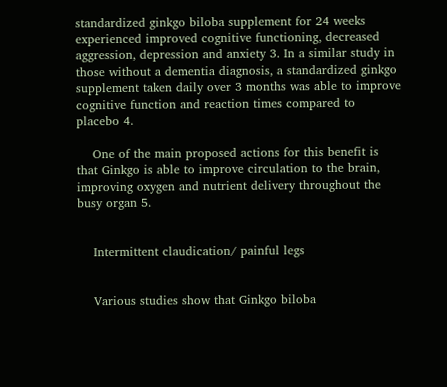standardized ginkgo biloba supplement for 24 weeks experienced improved cognitive functioning, decreased aggression, depression and anxiety 3. In a similar study in those without a dementia diagnosis, a standardized ginkgo supplement taken daily over 3 months was able to improve cognitive function and reaction times compared to placebo 4.

    One of the main proposed actions for this benefit is that Ginkgo is able to improve circulation to the brain, improving oxygen and nutrient delivery throughout the busy organ 5.


    Intermittent claudication/ painful legs


    Various studies show that Ginkgo biloba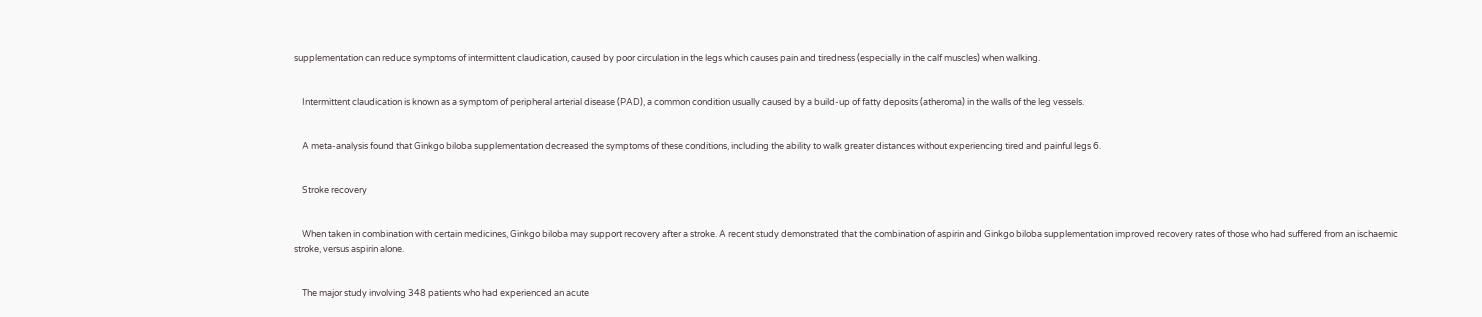supplementation can reduce symptoms of intermittent claudication, caused by poor circulation in the legs which causes pain and tiredness (especially in the calf muscles) when walking.


    Intermittent claudication is known as a symptom of peripheral arterial disease (PAD), a common condition usually caused by a build-up of fatty deposits (atheroma) in the walls of the leg vessels.


    A meta-analysis found that Ginkgo biloba supplementation decreased the symptoms of these conditions, including the ability to walk greater distances without experiencing tired and painful legs 6.


    Stroke recovery


    When taken in combination with certain medicines, Ginkgo biloba may support recovery after a stroke. A recent study demonstrated that the combination of aspirin and Ginkgo biloba supplementation improved recovery rates of those who had suffered from an ischaemic stroke, versus aspirin alone.


    The major study involving 348 patients who had experienced an acute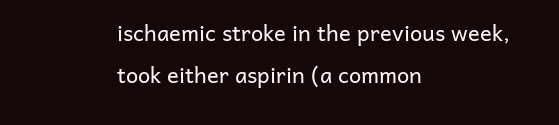ischaemic stroke in the previous week, took either aspirin (a common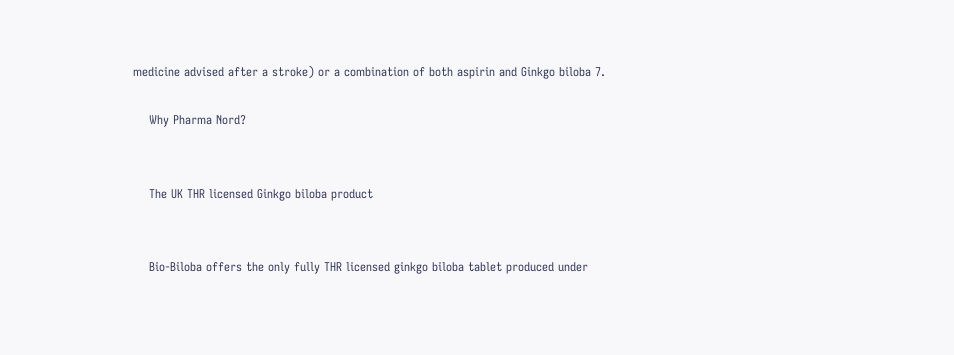medicine advised after a stroke) or a combination of both aspirin and Ginkgo biloba 7.

    Why Pharma Nord?


    The UK THR licensed Ginkgo biloba product


    Bio-Biloba offers the only fully THR licensed ginkgo biloba tablet produced under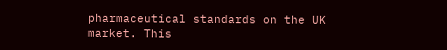pharmaceutical standards on the UK market. This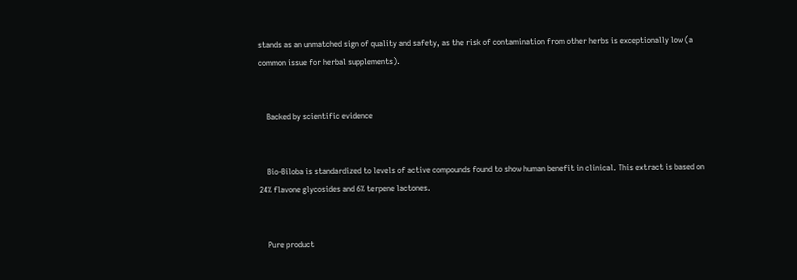stands as an unmatched sign of quality and safety, as the risk of contamination from other herbs is exceptionally low (a common issue for herbal supplements).


    Backed by scientific evidence


    Bio-Biloba is standardized to levels of active compounds found to show human benefit in clinical. This extract is based on 24% flavone glycosides and 6% terpene lactones.


    Pure product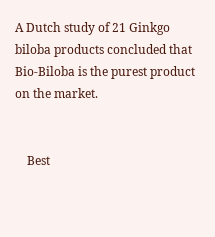A Dutch study of 21 Ginkgo biloba products concluded that Bio-Biloba is the purest product on the market.


    Best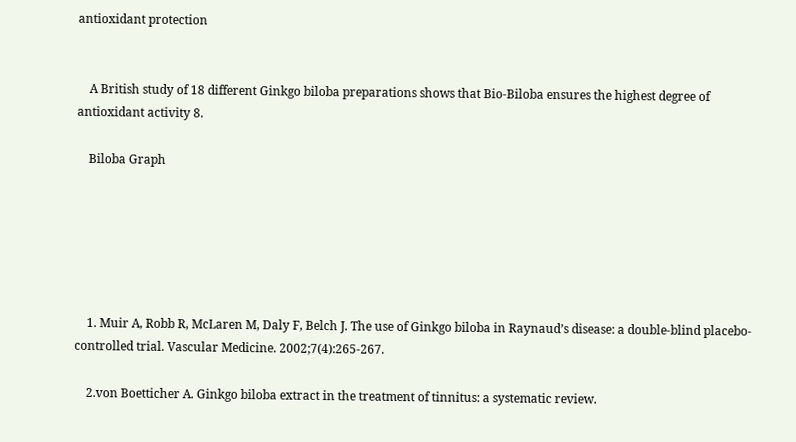antioxidant protection


    A British study of 18 different Ginkgo biloba preparations shows that Bio-Biloba ensures the highest degree of antioxidant activity 8.

    Biloba Graph






    1. Muir A, Robb R, McLaren M, Daly F, Belch J. The use of Ginkgo biloba in Raynaud’s disease: a double-blind placebo-controlled trial. Vascular Medicine. 2002;7(4):265-267.

    2.von Boetticher A. Ginkgo biloba extract in the treatment of tinnitus: a systematic review.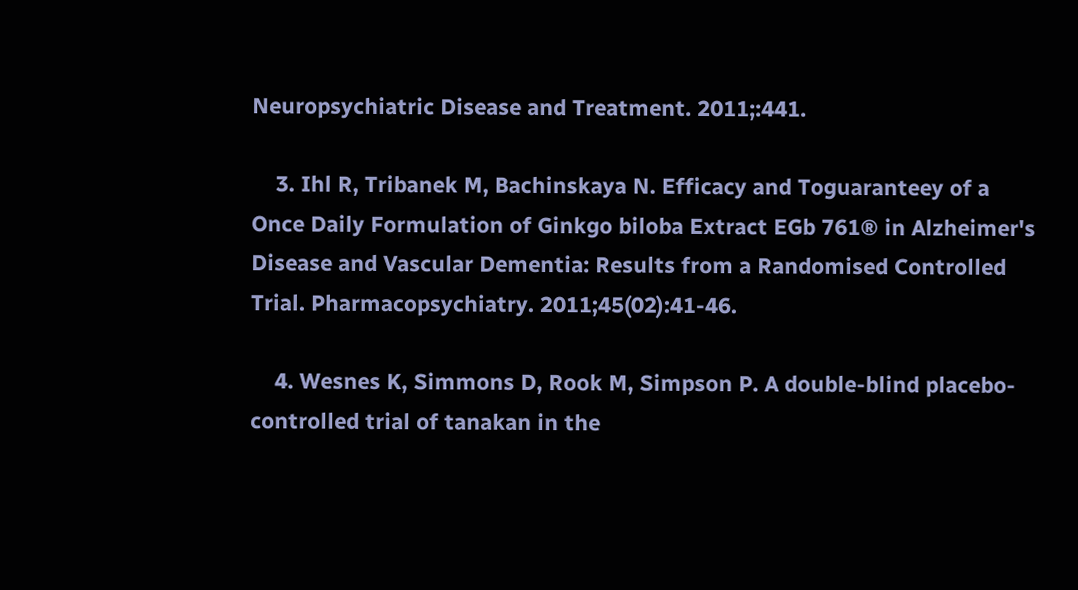Neuropsychiatric Disease and Treatment. 2011;:441.

    3. Ihl R, Tribanek M, Bachinskaya N. Efficacy and Toguaranteey of a Once Daily Formulation of Ginkgo biloba Extract EGb 761® in Alzheimer's Disease and Vascular Dementia: Results from a Randomised Controlled Trial. Pharmacopsychiatry. 2011;45(02):41-46.

    4. Wesnes K, Simmons D, Rook M, Simpson P. A double-blind placebo-controlled trial of tanakan in the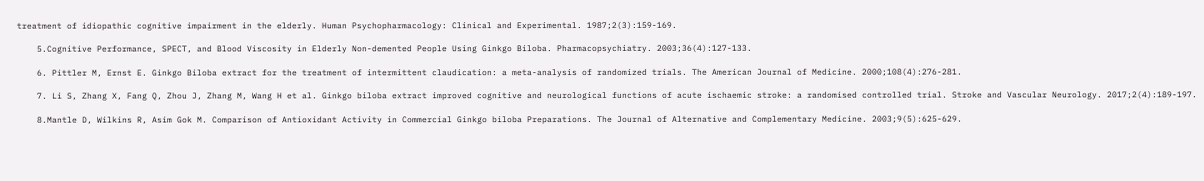treatment of idiopathic cognitive impairment in the elderly. Human Psychopharmacology: Clinical and Experimental. 1987;2(3):159-169.

    5.Cognitive Performance, SPECT, and Blood Viscosity in Elderly Non-demented People Using Ginkgo Biloba. Pharmacopsychiatry. 2003;36(4):127-133.

    6. Pittler M, Ernst E. Ginkgo Biloba extract for the treatment of intermittent claudication: a meta-analysis of randomized trials. The American Journal of Medicine. 2000;108(4):276-281.

    7. Li S, Zhang X, Fang Q, Zhou J, Zhang M, Wang H et al. Ginkgo biloba extract improved cognitive and neurological functions of acute ischaemic stroke: a randomised controlled trial. Stroke and Vascular Neurology. 2017;2(4):189-197.

    8.Mantle D, Wilkins R, Asim Gok M. Comparison of Antioxidant Activity in Commercial Ginkgo biloba Preparations. The Journal of Alternative and Complementary Medicine. 2003;9(5):625-629.